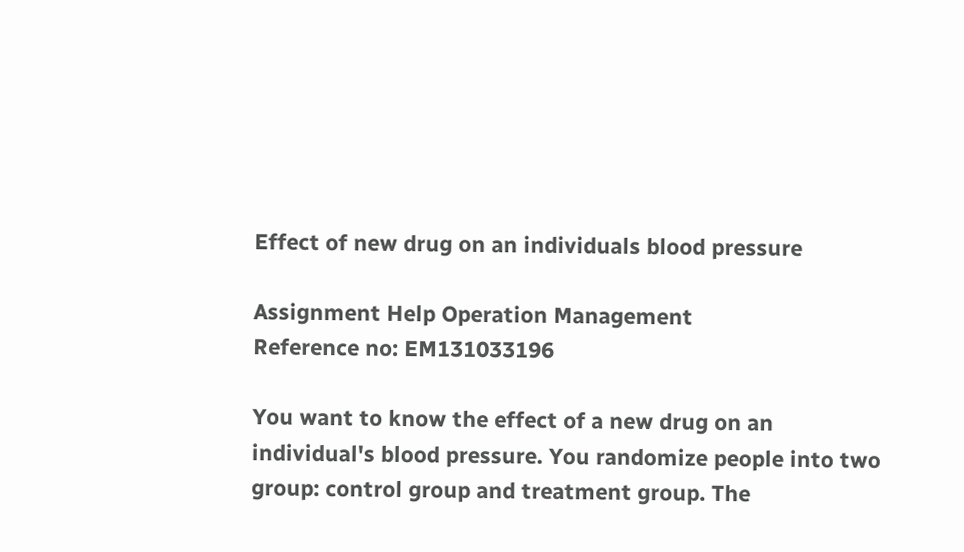Effect of new drug on an individuals blood pressure

Assignment Help Operation Management
Reference no: EM131033196

You want to know the effect of a new drug on an individual's blood pressure. You randomize people into two group: control group and treatment group. The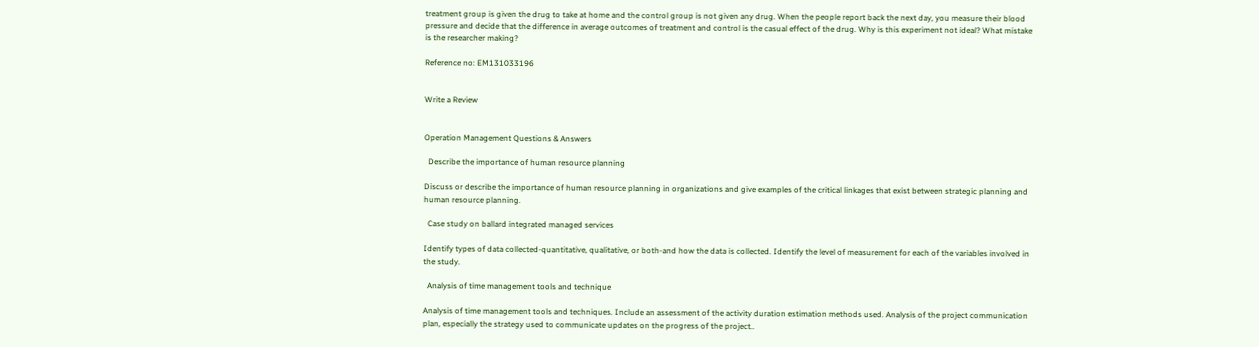treatment group is given the drug to take at home and the control group is not given any drug. When the people report back the next day, you measure their blood pressure and decide that the difference in average outcomes of treatment and control is the casual effect of the drug. Why is this experiment not ideal? What mistake is the researcher making?

Reference no: EM131033196


Write a Review


Operation Management Questions & Answers

  Describe the importance of human resource planning

Discuss or describe the importance of human resource planning in organizations and give examples of the critical linkages that exist between strategic planning and human resource planning.

  Case study on ballard integrated managed services

Identify types of data collected-quantitative, qualitative, or both-and how the data is collected. Identify the level of measurement for each of the variables involved in the study.

  Analysis of time management tools and technique

Analysis of time management tools and techniques. Include an assessment of the activity duration estimation methods used. Analysis of the project communication plan, especially the strategy used to communicate updates on the progress of the project..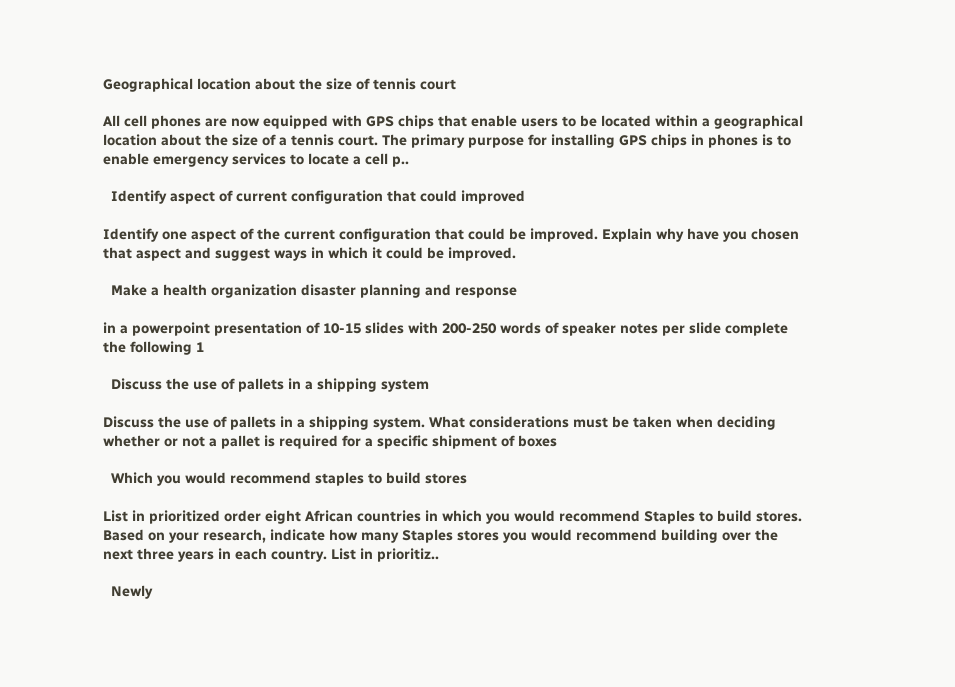Geographical location about the size of tennis court

All cell phones are now equipped with GPS chips that enable users to be located within a geographical location about the size of a tennis court. The primary purpose for installing GPS chips in phones is to enable emergency services to locate a cell p..

  Identify aspect of current configuration that could improved

Identify one aspect of the current configuration that could be improved. Explain why have you chosen that aspect and suggest ways in which it could be improved.

  Make a health organization disaster planning and response

in a powerpoint presentation of 10-15 slides with 200-250 words of speaker notes per slide complete the following 1

  Discuss the use of pallets in a shipping system

Discuss the use of pallets in a shipping system. What considerations must be taken when deciding whether or not a pallet is required for a specific shipment of boxes

  Which you would recommend staples to build stores

List in prioritized order eight African countries in which you would recommend Staples to build stores. Based on your research, indicate how many Staples stores you would recommend building over the next three years in each country. List in prioritiz..

  Newly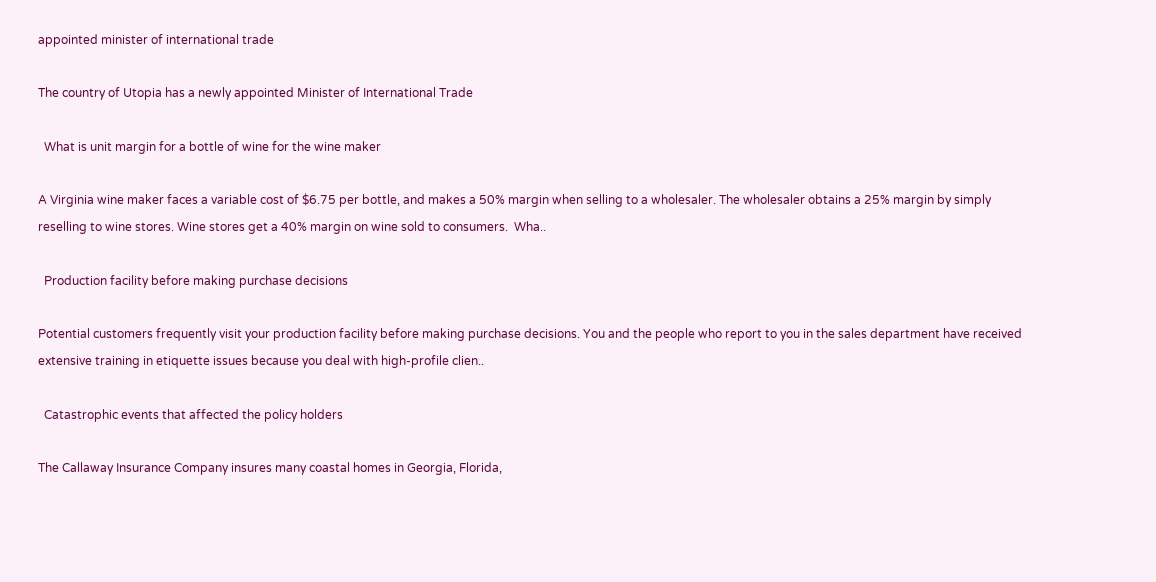appointed minister of international trade

The country of Utopia has a newly appointed Minister of International Trade

  What is unit margin for a bottle of wine for the wine maker

A Virginia wine maker faces a variable cost of $6.75 per bottle, and makes a 50% margin when selling to a wholesaler. The wholesaler obtains a 25% margin by simply reselling to wine stores. Wine stores get a 40% margin on wine sold to consumers.  Wha..

  Production facility before making purchase decisions

Potential customers frequently visit your production facility before making purchase decisions. You and the people who report to you in the sales department have received extensive training in etiquette issues because you deal with high-profile clien..

  Catastrophic events that affected the policy holders

The Callaway Insurance Company insures many coastal homes in Georgia, Florida,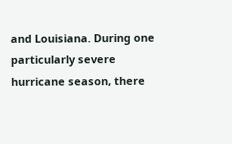and Louisiana. During one particularly severe hurricane season, there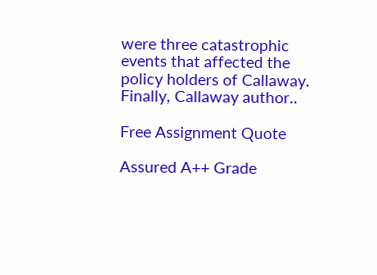were three catastrophic events that affected the policy holders of Callaway. Finally, Callaway author..

Free Assignment Quote

Assured A++ Grade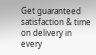Get guaranteed satisfaction & time on delivery in every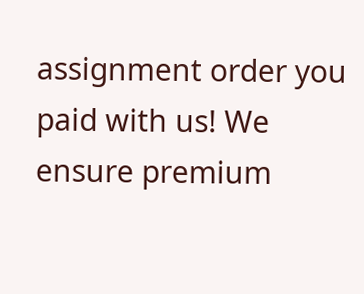assignment order you paid with us! We ensure premium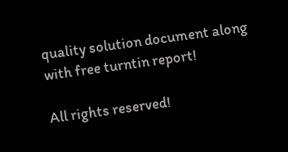quality solution document along with free turntin report!

All rights reserved!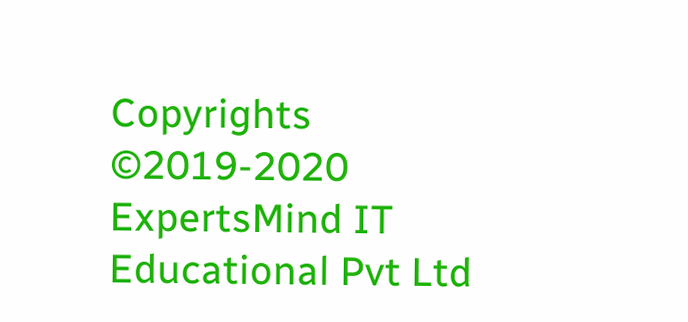Copyrights ©2019-2020 ExpertsMind IT Educational Pvt Ltd